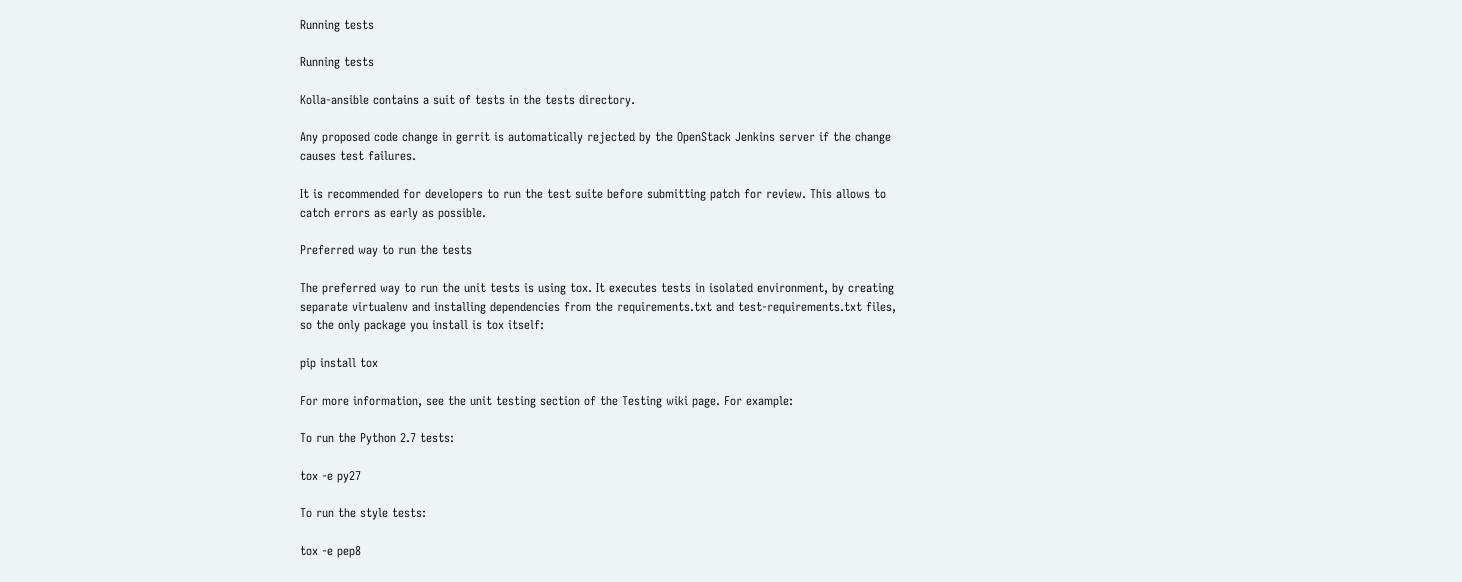Running tests

Running tests

Kolla-ansible contains a suit of tests in the tests directory.

Any proposed code change in gerrit is automatically rejected by the OpenStack Jenkins server if the change causes test failures.

It is recommended for developers to run the test suite before submitting patch for review. This allows to catch errors as early as possible.

Preferred way to run the tests

The preferred way to run the unit tests is using tox. It executes tests in isolated environment, by creating separate virtualenv and installing dependencies from the requirements.txt and test-requirements.txt files, so the only package you install is tox itself:

pip install tox

For more information, see the unit testing section of the Testing wiki page. For example:

To run the Python 2.7 tests:

tox -e py27

To run the style tests:

tox -e pep8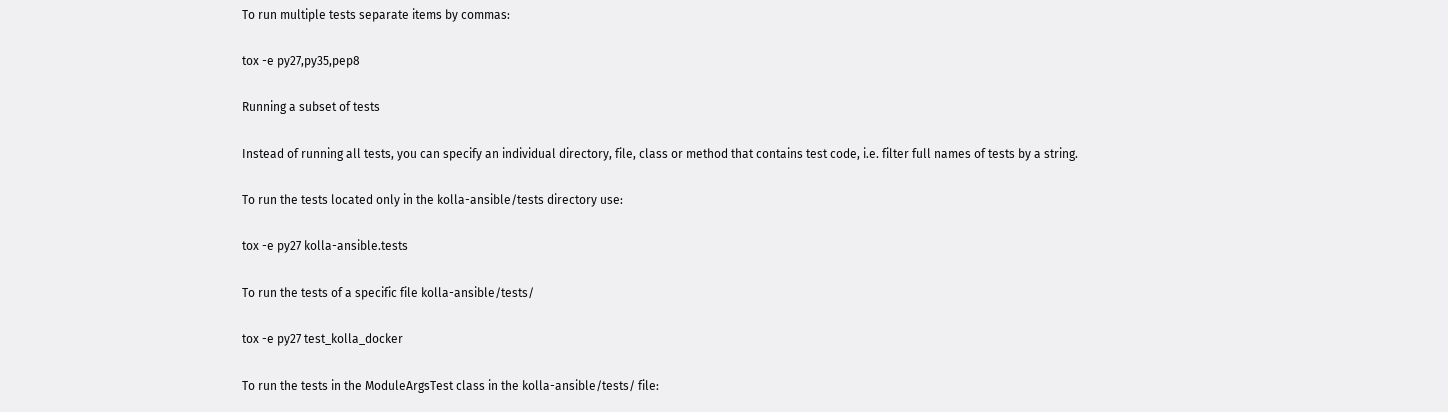To run multiple tests separate items by commas:

tox -e py27,py35,pep8

Running a subset of tests

Instead of running all tests, you can specify an individual directory, file, class or method that contains test code, i.e. filter full names of tests by a string.

To run the tests located only in the kolla-ansible/tests directory use:

tox -e py27 kolla-ansible.tests

To run the tests of a specific file kolla-ansible/tests/

tox -e py27 test_kolla_docker

To run the tests in the ModuleArgsTest class in the kolla-ansible/tests/ file: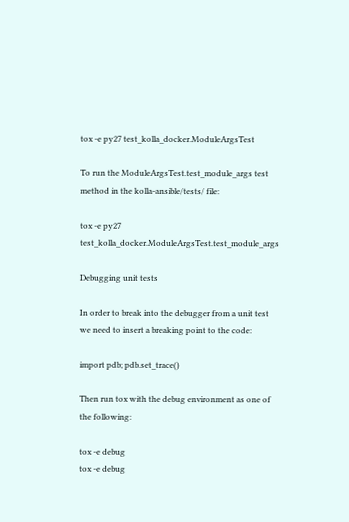tox -e py27 test_kolla_docker.ModuleArgsTest

To run the ModuleArgsTest.test_module_args test method in the kolla-ansible/tests/ file:

tox -e py27 test_kolla_docker.ModuleArgsTest.test_module_args

Debugging unit tests

In order to break into the debugger from a unit test we need to insert a breaking point to the code:

import pdb; pdb.set_trace()

Then run tox with the debug environment as one of the following:

tox -e debug
tox -e debug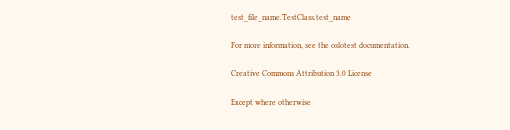test_file_name.TestClass.test_name

For more information, see the oslotest documentation.

Creative Commons Attribution 3.0 License

Except where otherwise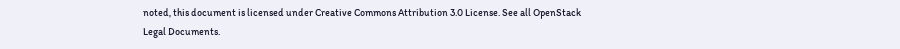noted, this document is licensed under Creative Commons Attribution 3.0 License. See all OpenStack Legal Documents.